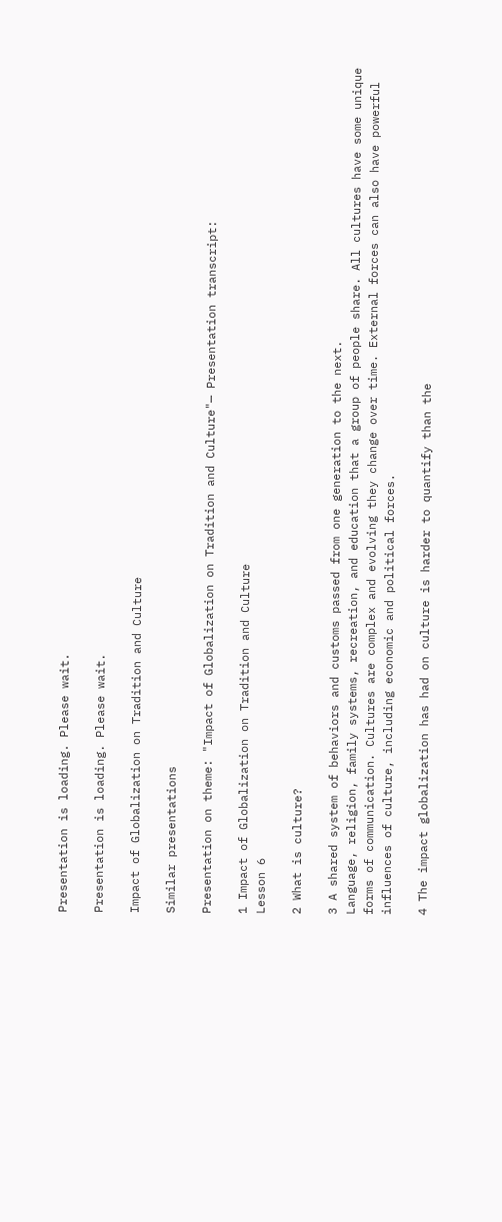Presentation is loading. Please wait.

Presentation is loading. Please wait.

Impact of Globalization on Tradition and Culture

Similar presentations

Presentation on theme: "Impact of Globalization on Tradition and Culture"— Presentation transcript:

1 Impact of Globalization on Tradition and Culture
Lesson 6

2 What is culture?

3 A shared system of behaviors and customs passed from one generation to the next.
Language, religion, family systems, recreation, and education that a group of people share. All cultures have some unique forms of communication. Cultures are complex and evolving they change over time. External forces can also have powerful influences of culture, including economic and political forces.

4 The impact globalization has had on culture is harder to quantify than the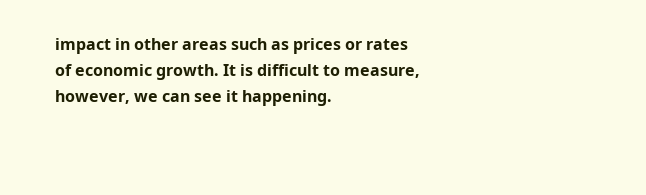impact in other areas such as prices or rates of economic growth. It is difficult to measure, however, we can see it happening.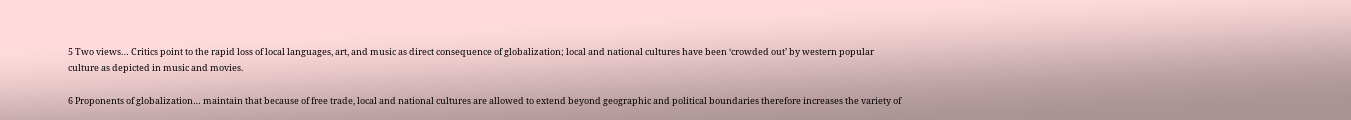5 Two views… Critics point to the rapid loss of local languages, art, and music as direct consequence of globalization; local and national cultures have been ‘crowded out’ by western popular culture as depicted in music and movies.

6 Proponents of globalization… maintain that because of free trade, local and national cultures are allowed to extend beyond geographic and political boundaries therefore increases the variety of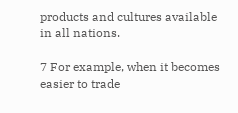products and cultures available in all nations.

7 For example, when it becomes easier to trade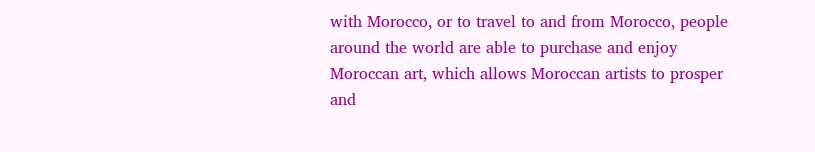with Morocco, or to travel to and from Morocco, people around the world are able to purchase and enjoy Moroccan art, which allows Moroccan artists to prosper and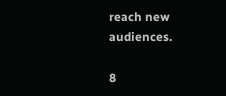reach new audiences.

8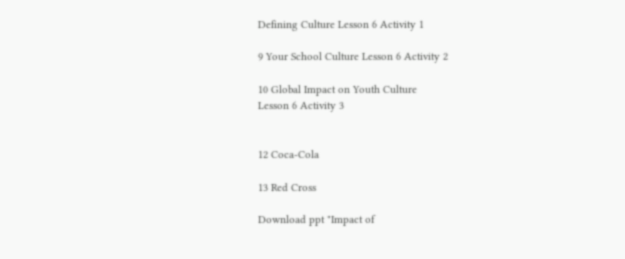Defining Culture Lesson 6 Activity 1

9 Your School Culture Lesson 6 Activity 2

10 Global Impact on Youth Culture
Lesson 6 Activity 3


12 Coca-Cola

13 Red Cross

Download ppt "Impact of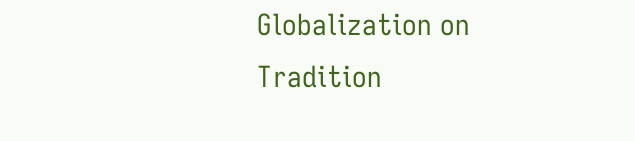Globalization on Tradition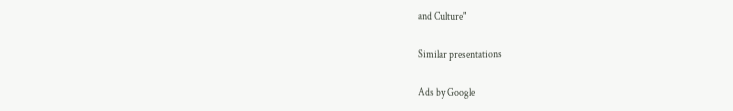and Culture"

Similar presentations

Ads by Google